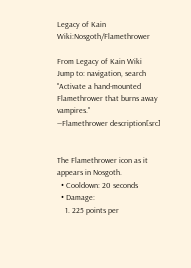Legacy of Kain Wiki:Nosgoth/Flamethrower

From Legacy of Kain Wiki
Jump to: navigation, search
"Activate a hand-mounted Flamethrower that burns away vampires."
―Flamethrower description[src]


The Flamethrower icon as it appears in Nosgoth.
  • Cooldown: 20 seconds
  • Damage:
    1. 225 points per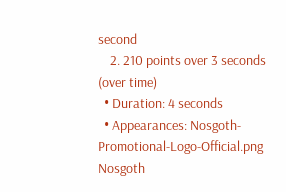second
    2. 210 points over 3 seconds (over time)
  • Duration: 4 seconds
  • Appearances: Nosgoth-Promotional-Logo-Official.png Nosgoth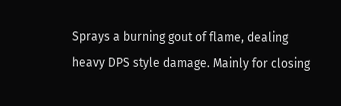Sprays a burning gout of flame, dealing heavy DPS style damage. Mainly for closing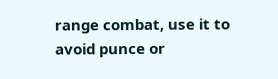range combat, use it to avoid punce or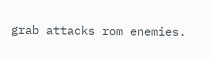grab attacks rom enemies.